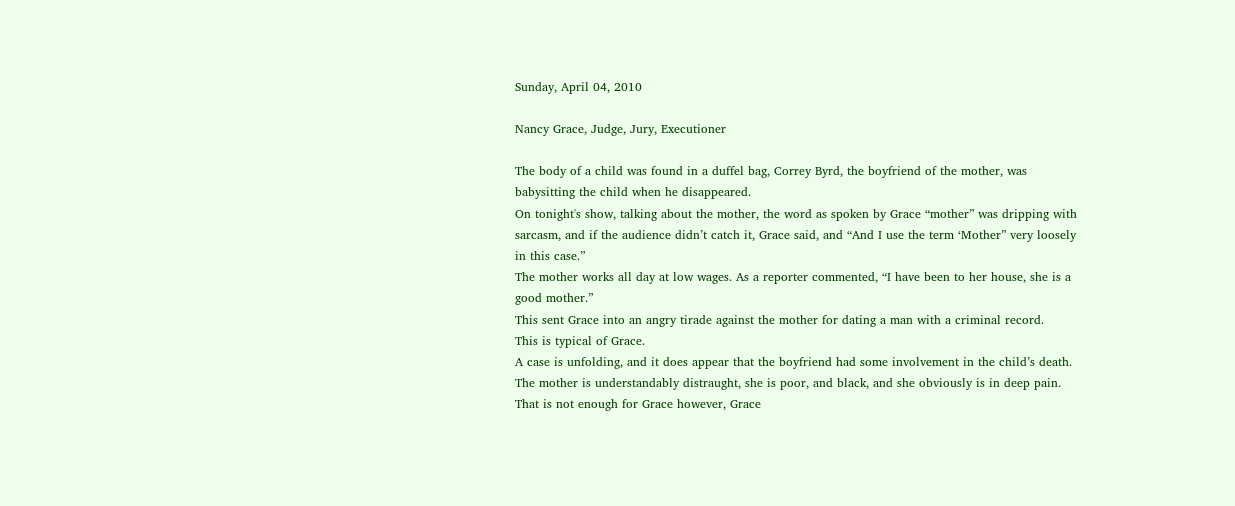Sunday, April 04, 2010

Nancy Grace, Judge, Jury, Executioner

The body of a child was found in a duffel bag, Correy Byrd, the boyfriend of the mother, was babysitting the child when he disappeared.
On tonight's show, talking about the mother, the word as spoken by Grace “mother” was dripping with sarcasm, and if the audience didn’t catch it, Grace said, and “And I use the term ‘Mother” very loosely in this case.”
The mother works all day at low wages. As a reporter commented, “I have been to her house, she is a good mother.”
This sent Grace into an angry tirade against the mother for dating a man with a criminal record.
This is typical of Grace.
A case is unfolding, and it does appear that the boyfriend had some involvement in the child’s death.
The mother is understandably distraught, she is poor, and black, and she obviously is in deep pain.
That is not enough for Grace however, Grace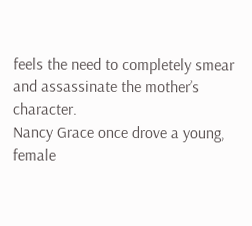feels the need to completely smear and assassinate the mother’s character.
Nancy Grace once drove a young, female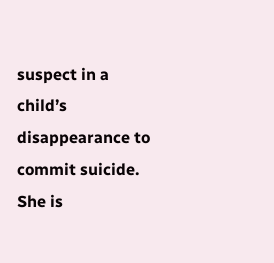suspect in a child’s disappearance to commit suicide.
She is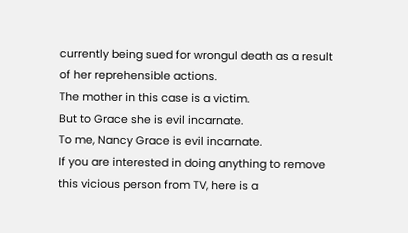currently being sued for wrongul death as a result of her reprehensible actions.
The mother in this case is a victim.
But to Grace she is evil incarnate.
To me, Nancy Grace is evil incarnate.
If you are interested in doing anything to remove this vicious person from TV, here is a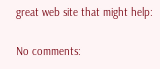great web site that might help:

No comments: